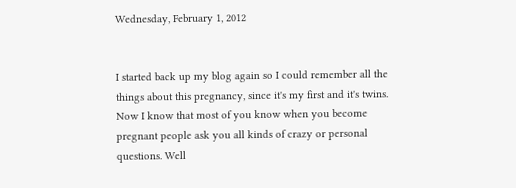Wednesday, February 1, 2012


I started back up my blog again so I could remember all the things about this pregnancy, since it's my first and it's twins. Now I know that most of you know when you become pregnant people ask you all kinds of crazy or personal questions. Well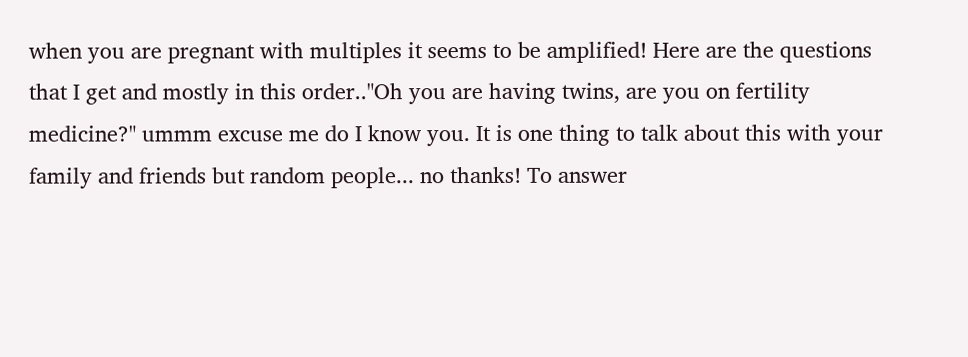when you are pregnant with multiples it seems to be amplified! Here are the questions that I get and mostly in this order.."Oh you are having twins, are you on fertility medicine?" ummm excuse me do I know you. It is one thing to talk about this with your family and friends but random people... no thanks! To answer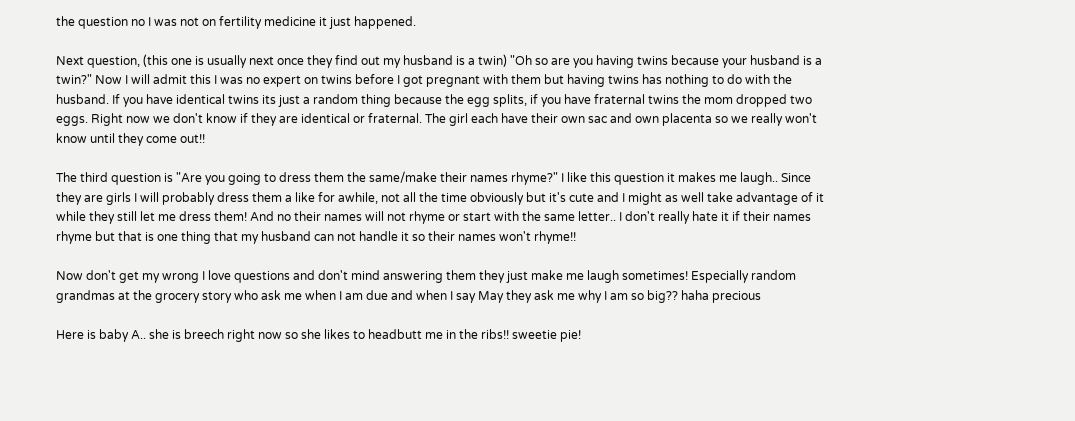the question no I was not on fertility medicine it just happened.

Next question, (this one is usually next once they find out my husband is a twin) "Oh so are you having twins because your husband is a twin?" Now I will admit this I was no expert on twins before I got pregnant with them but having twins has nothing to do with the husband. If you have identical twins its just a random thing because the egg splits, if you have fraternal twins the mom dropped two eggs. Right now we don't know if they are identical or fraternal. The girl each have their own sac and own placenta so we really won't know until they come out!!

The third question is "Are you going to dress them the same/make their names rhyme?" I like this question it makes me laugh.. Since they are girls I will probably dress them a like for awhile, not all the time obviously but it's cute and I might as well take advantage of it while they still let me dress them! And no their names will not rhyme or start with the same letter.. I don't really hate it if their names rhyme but that is one thing that my husband can not handle it so their names won't rhyme!!

Now don't get my wrong I love questions and don't mind answering them they just make me laugh sometimes! Especially random grandmas at the grocery story who ask me when I am due and when I say May they ask me why I am so big?? haha precious

Here is baby A.. she is breech right now so she likes to headbutt me in the ribs!! sweetie pie!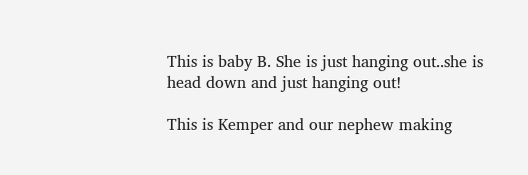This is baby B. She is just hanging out..she is head down and just hanging out!

This is Kemper and our nephew making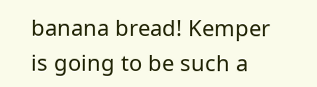banana bread! Kemper is going to be such a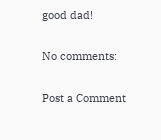good dad!

No comments:

Post a Comment